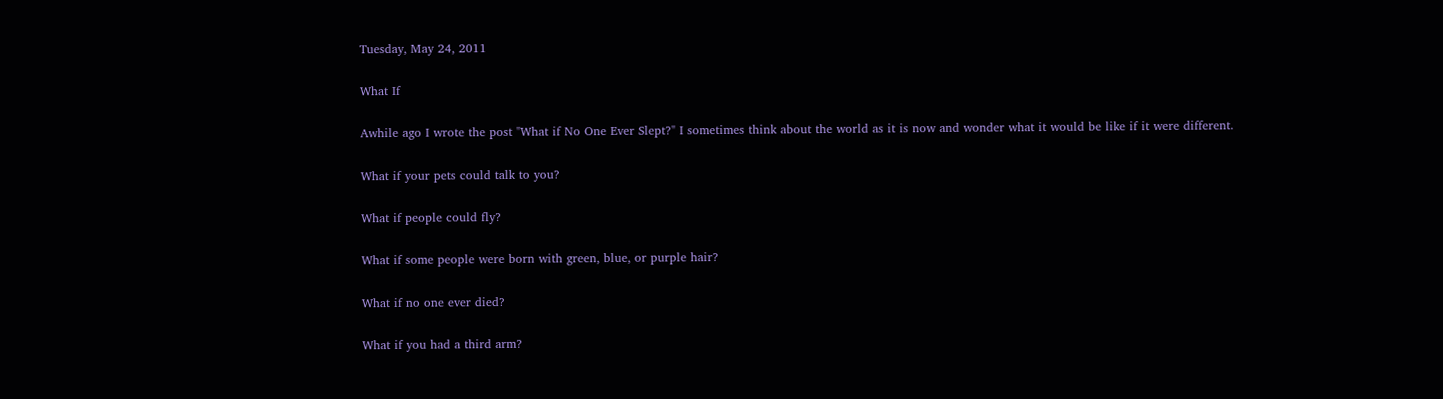Tuesday, May 24, 2011

What If

Awhile ago I wrote the post "What if No One Ever Slept?" I sometimes think about the world as it is now and wonder what it would be like if it were different.

What if your pets could talk to you?

What if people could fly?

What if some people were born with green, blue, or purple hair?

What if no one ever died?

What if you had a third arm?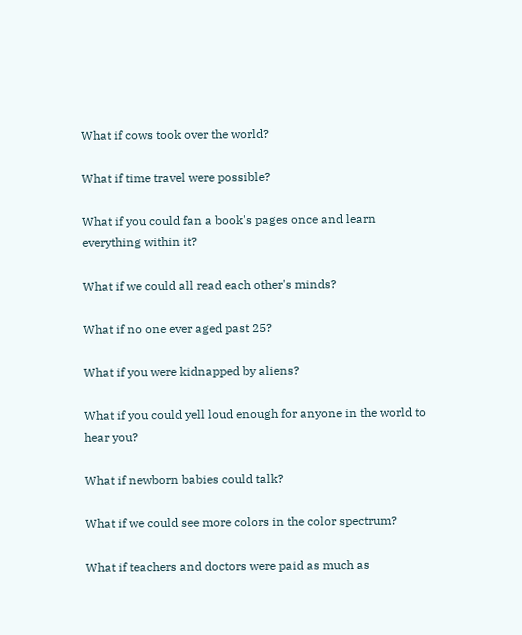What if cows took over the world?

What if time travel were possible?

What if you could fan a book's pages once and learn everything within it?

What if we could all read each other's minds?

What if no one ever aged past 25?

What if you were kidnapped by aliens?

What if you could yell loud enough for anyone in the world to hear you?

What if newborn babies could talk?

What if we could see more colors in the color spectrum?

What if teachers and doctors were paid as much as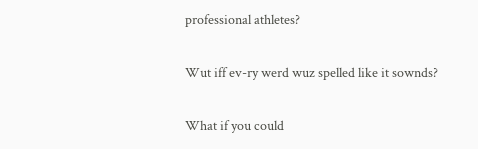professional athletes?

Wut iff ev-ry werd wuz spelled like it sownds?

What if you could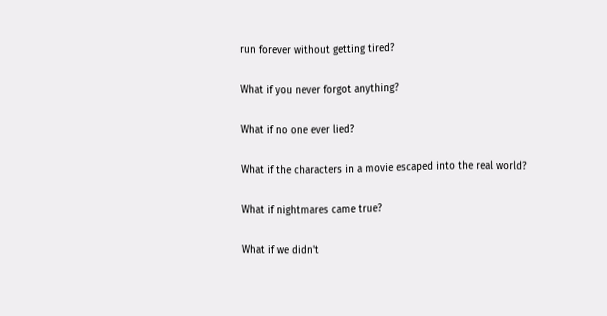run forever without getting tired?

What if you never forgot anything?

What if no one ever lied?

What if the characters in a movie escaped into the real world?

What if nightmares came true?

What if we didn't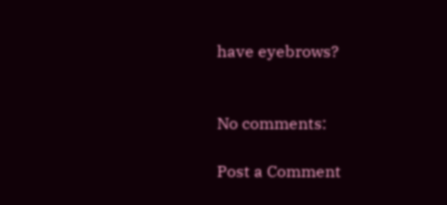have eyebrows?


No comments:

Post a Comment